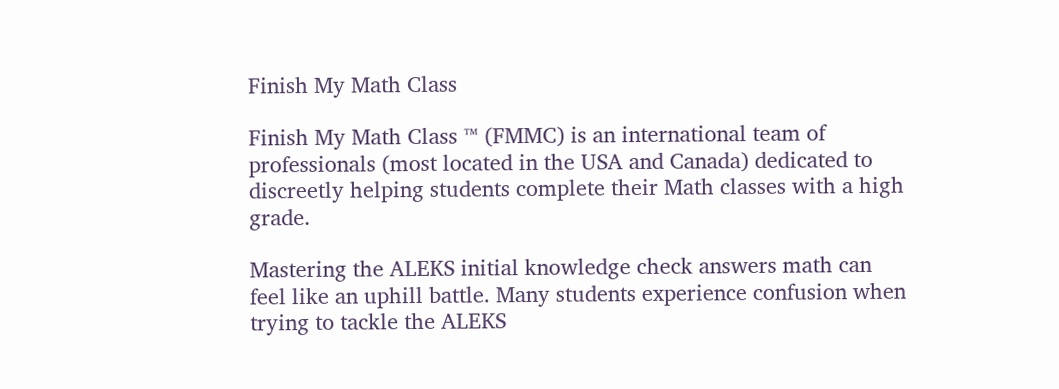Finish My Math Class

Finish My Math Class ™ (FMMC) is an international team of professionals (most located in the USA and Canada) dedicated to discreetly helping students complete their Math classes with a high grade.

Mastering the ALEKS initial knowledge check answers math can feel like an uphill battle. Many students experience confusion when trying to tackle the ALEKS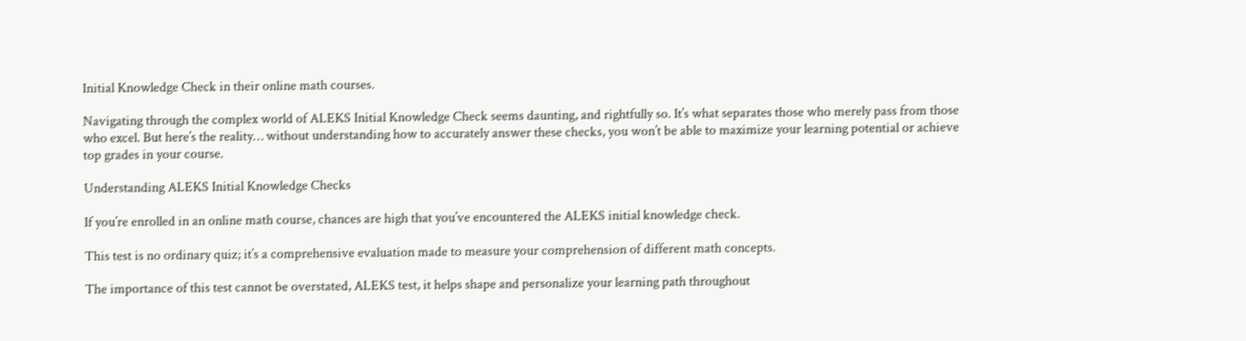Initial Knowledge Check in their online math courses.

Navigating through the complex world of ALEKS Initial Knowledge Check seems daunting, and rightfully so. It’s what separates those who merely pass from those who excel. But here’s the reality… without understanding how to accurately answer these checks, you won’t be able to maximize your learning potential or achieve top grades in your course.

Understanding ALEKS Initial Knowledge Checks

If you’re enrolled in an online math course, chances are high that you’ve encountered the ALEKS initial knowledge check.

This test is no ordinary quiz; it’s a comprehensive evaluation made to measure your comprehension of different math concepts.

The importance of this test cannot be overstated, ALEKS test, it helps shape and personalize your learning path throughout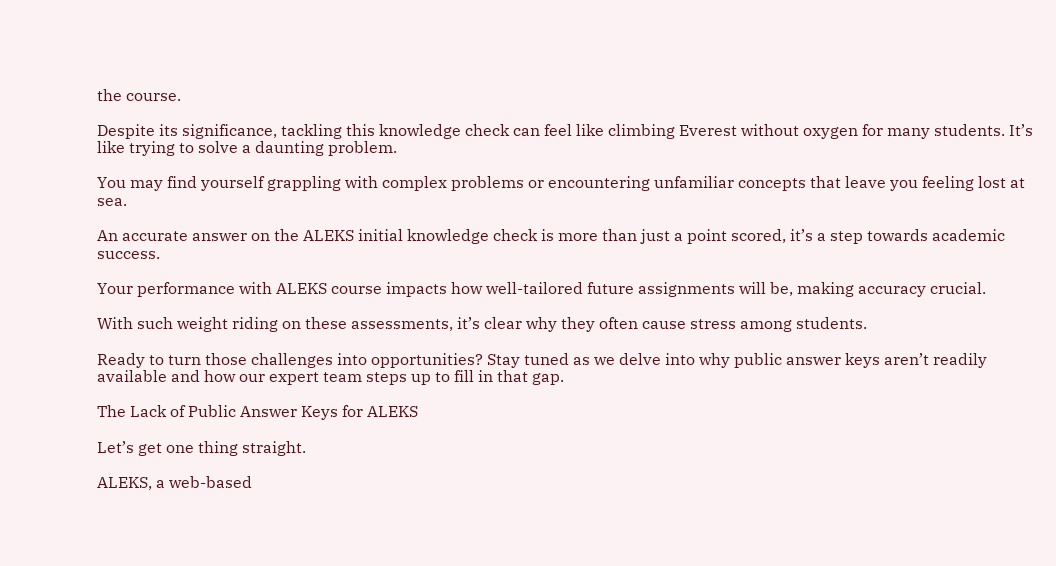the course.

Despite its significance, tackling this knowledge check can feel like climbing Everest without oxygen for many students. It’s like trying to solve a daunting problem.

You may find yourself grappling with complex problems or encountering unfamiliar concepts that leave you feeling lost at sea.

An accurate answer on the ALEKS initial knowledge check is more than just a point scored, it’s a step towards academic success.

Your performance with ALEKS course impacts how well-tailored future assignments will be, making accuracy crucial.

With such weight riding on these assessments, it’s clear why they often cause stress among students.

Ready to turn those challenges into opportunities? Stay tuned as we delve into why public answer keys aren’t readily available and how our expert team steps up to fill in that gap.

The Lack of Public Answer Keys for ALEKS

Let’s get one thing straight.

ALEKS, a web-based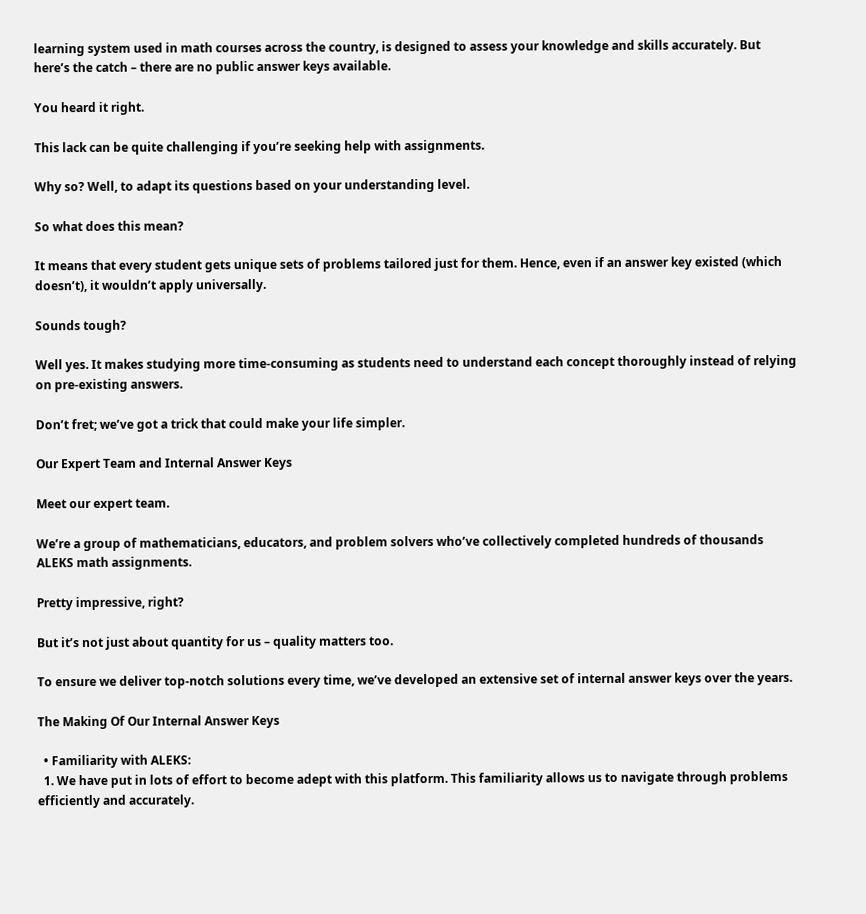learning system used in math courses across the country, is designed to assess your knowledge and skills accurately. But here’s the catch – there are no public answer keys available.

You heard it right.

This lack can be quite challenging if you’re seeking help with assignments.

Why so? Well, to adapt its questions based on your understanding level.

So what does this mean?

It means that every student gets unique sets of problems tailored just for them. Hence, even if an answer key existed (which doesn’t), it wouldn’t apply universally.

Sounds tough?

Well yes. It makes studying more time-consuming as students need to understand each concept thoroughly instead of relying on pre-existing answers.

Don’t fret; we’ve got a trick that could make your life simpler.

Our Expert Team and Internal Answer Keys

Meet our expert team.

We’re a group of mathematicians, educators, and problem solvers who’ve collectively completed hundreds of thousands ALEKS math assignments.

Pretty impressive, right?

But it’s not just about quantity for us – quality matters too.

To ensure we deliver top-notch solutions every time, we’ve developed an extensive set of internal answer keys over the years.

The Making Of Our Internal Answer Keys

  • Familiarity with ALEKS:
  1. We have put in lots of effort to become adept with this platform. This familiarity allows us to navigate through problems efficiently and accurately.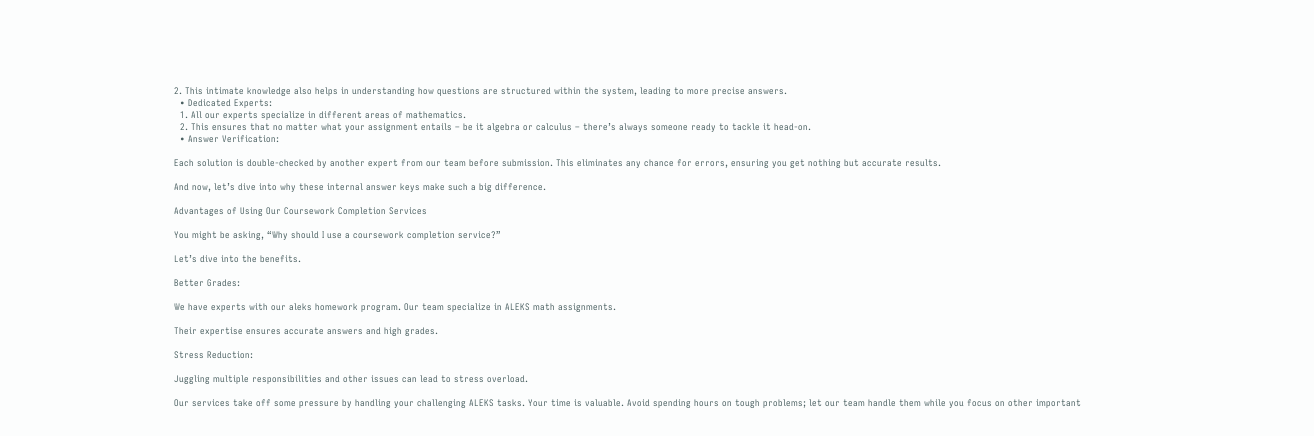2. This intimate knowledge also helps in understanding how questions are structured within the system, leading to more precise answers.
  • Dedicated Experts:
  1. All our experts specialize in different areas of mathematics.
  2. This ensures that no matter what your assignment entails – be it algebra or calculus – there’s always someone ready to tackle it head-on.
  • Answer Verification:

Each solution is double-checked by another expert from our team before submission. This eliminates any chance for errors, ensuring you get nothing but accurate results.

And now, let’s dive into why these internal answer keys make such a big difference.

Advantages of Using Our Coursework Completion Services

You might be asking, “Why should I use a coursework completion service?”

Let’s dive into the benefits.

Better Grades:

We have experts with our aleks homework program. Our team specialize in ALEKS math assignments.

Their expertise ensures accurate answers and high grades.

Stress Reduction:

Juggling multiple responsibilities and other issues can lead to stress overload.

Our services take off some pressure by handling your challenging ALEKS tasks. Your time is valuable. Avoid spending hours on tough problems; let our team handle them while you focus on other important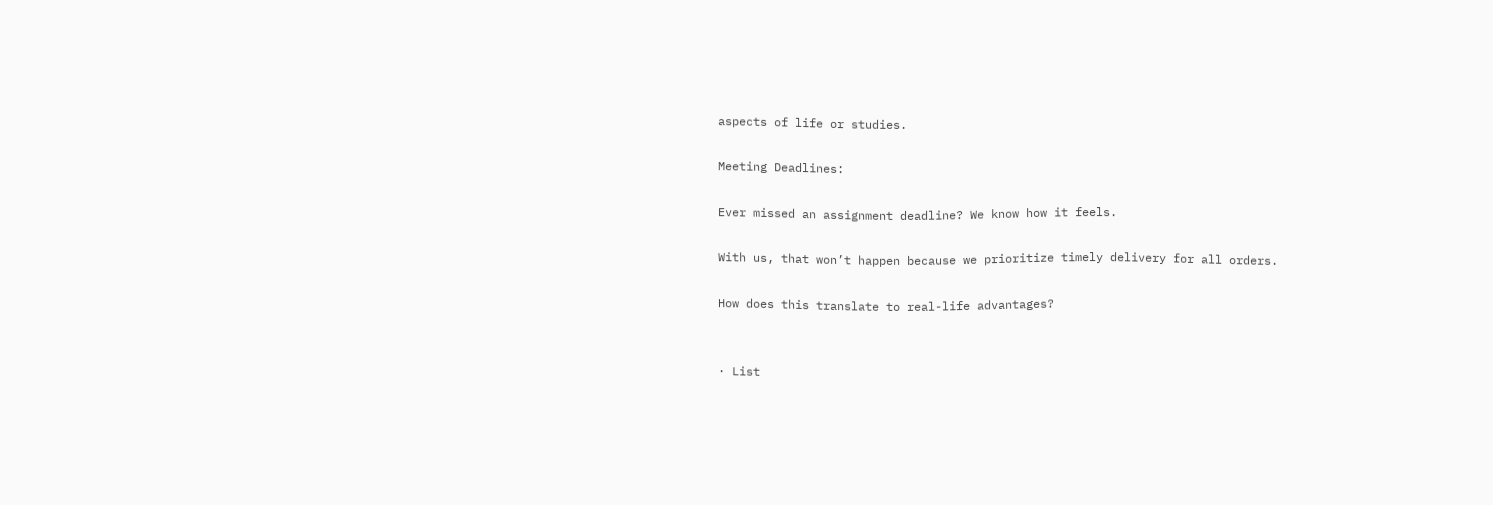aspects of life or studies.

Meeting Deadlines:

Ever missed an assignment deadline? We know how it feels.

With us, that won’t happen because we prioritize timely delivery for all orders.

How does this translate to real-life advantages?


· List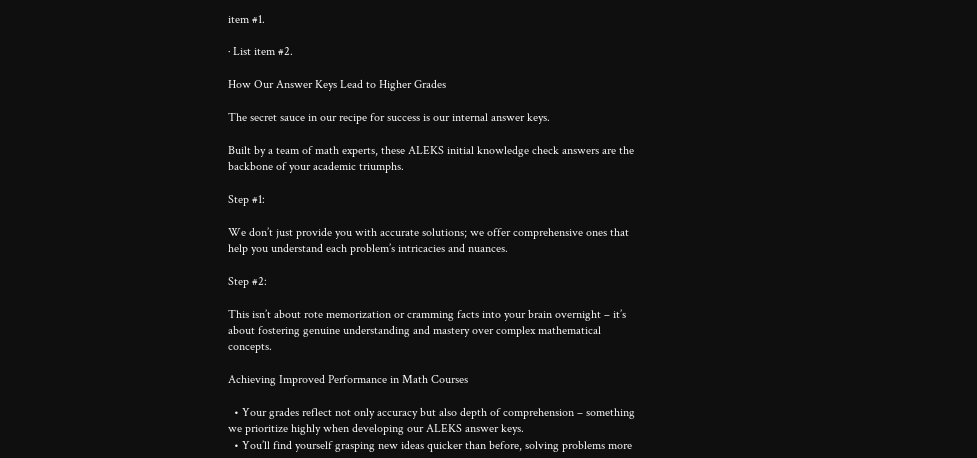item #1.

· List item #2.

How Our Answer Keys Lead to Higher Grades

The secret sauce in our recipe for success is our internal answer keys.

Built by a team of math experts, these ALEKS initial knowledge check answers are the backbone of your academic triumphs.

Step #1:

We don’t just provide you with accurate solutions; we offer comprehensive ones that help you understand each problem’s intricacies and nuances.

Step #2:

This isn’t about rote memorization or cramming facts into your brain overnight – it’s about fostering genuine understanding and mastery over complex mathematical concepts.

Achieving Improved Performance in Math Courses

  • Your grades reflect not only accuracy but also depth of comprehension – something we prioritize highly when developing our ALEKS answer keys.
  • You’ll find yourself grasping new ideas quicker than before, solving problems more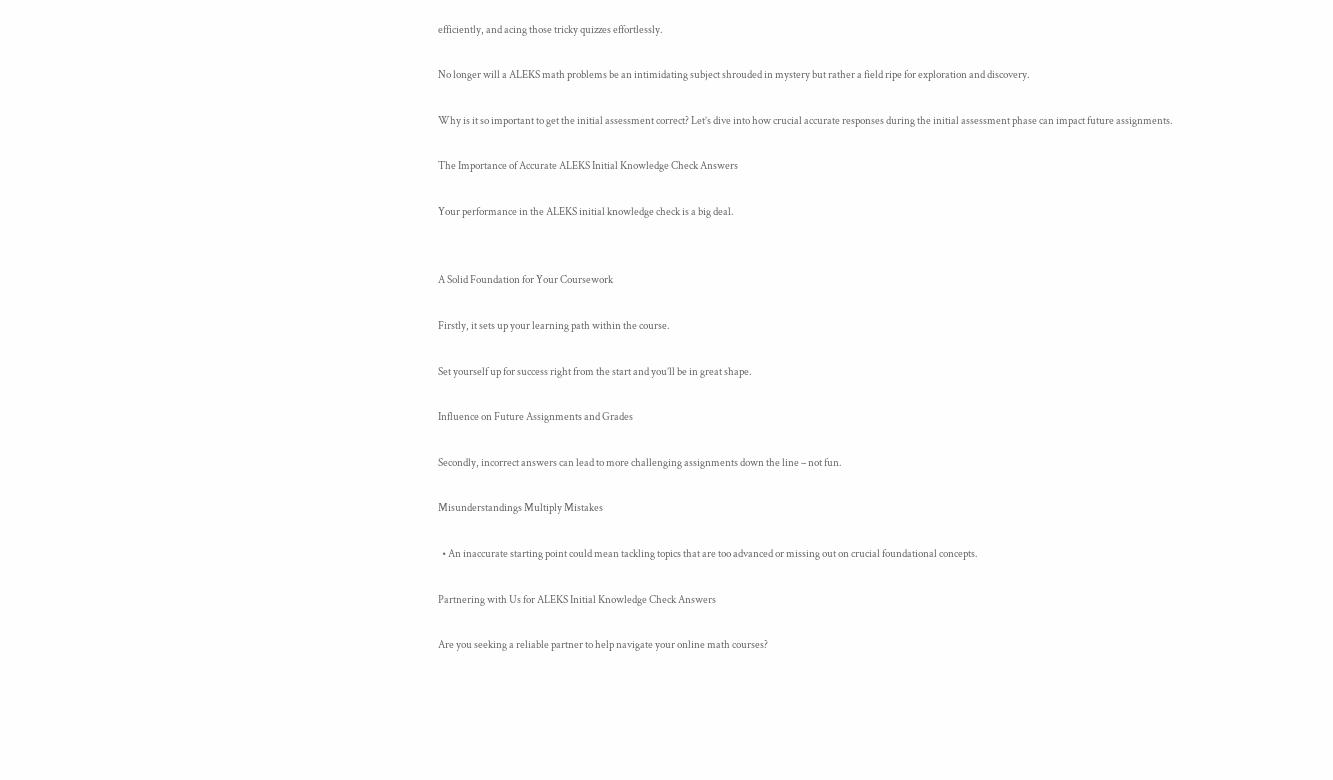efficiently, and acing those tricky quizzes effortlessly.

No longer will a ALEKS math problems be an intimidating subject shrouded in mystery but rather a field ripe for exploration and discovery.

Why is it so important to get the initial assessment correct? Let’s dive into how crucial accurate responses during the initial assessment phase can impact future assignments.

The Importance of Accurate ALEKS Initial Knowledge Check Answers

Your performance in the ALEKS initial knowledge check is a big deal.


A Solid Foundation for Your Coursework

Firstly, it sets up your learning path within the course.

Set yourself up for success right from the start and you’ll be in great shape.

Influence on Future Assignments and Grades

Secondly, incorrect answers can lead to more challenging assignments down the line – not fun.

Misunderstandings Multiply Mistakes

  • An inaccurate starting point could mean tackling topics that are too advanced or missing out on crucial foundational concepts.

Partnering with Us for ALEKS Initial Knowledge Check Answers

Are you seeking a reliable partner to help navigate your online math courses?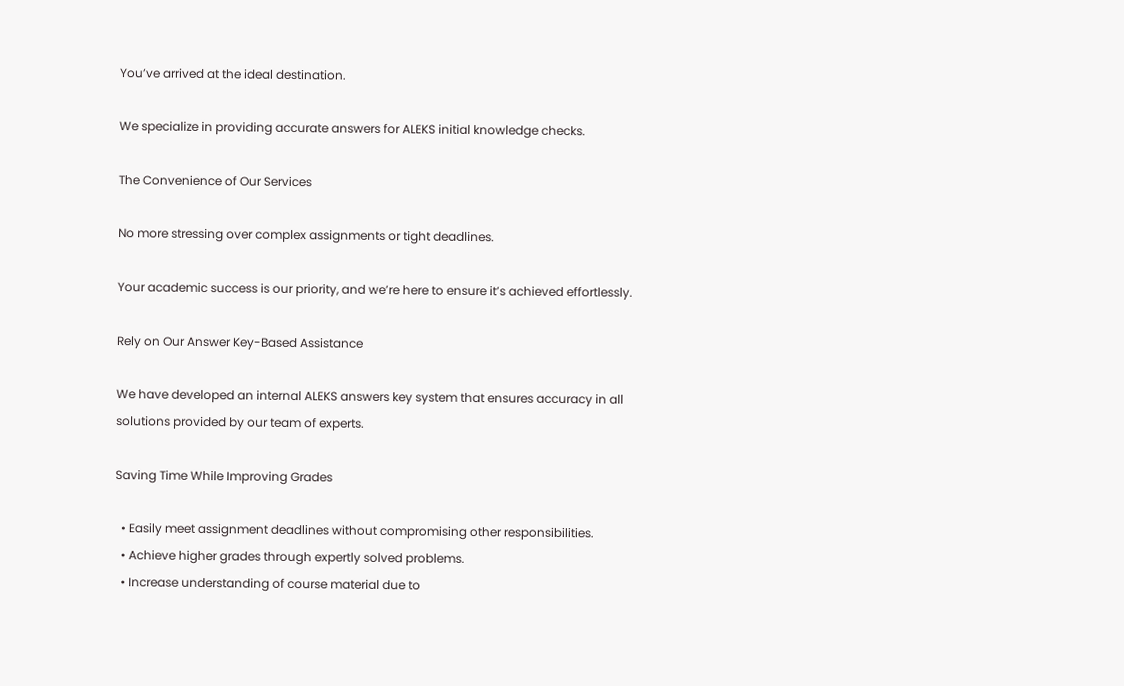You’ve arrived at the ideal destination.

We specialize in providing accurate answers for ALEKS initial knowledge checks.

The Convenience of Our Services

No more stressing over complex assignments or tight deadlines.

Your academic success is our priority, and we’re here to ensure it’s achieved effortlessly.

Rely on Our Answer Key-Based Assistance

We have developed an internal ALEKS answers key system that ensures accuracy in all solutions provided by our team of experts.

Saving Time While Improving Grades

  • Easily meet assignment deadlines without compromising other responsibilities.
  • Achieve higher grades through expertly solved problems.
  • Increase understanding of course material due to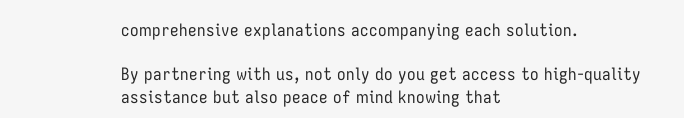comprehensive explanations accompanying each solution.

By partnering with us, not only do you get access to high-quality assistance but also peace of mind knowing that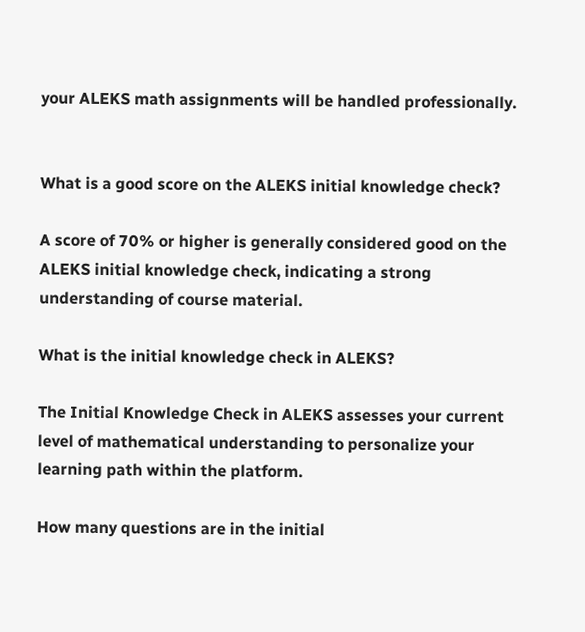your ALEKS math assignments will be handled professionally.


What is a good score on the ALEKS initial knowledge check?

A score of 70% or higher is generally considered good on the ALEKS initial knowledge check, indicating a strong understanding of course material.

What is the initial knowledge check in ALEKS?

The Initial Knowledge Check in ALEKS assesses your current level of mathematical understanding to personalize your learning path within the platform.

How many questions are in the initial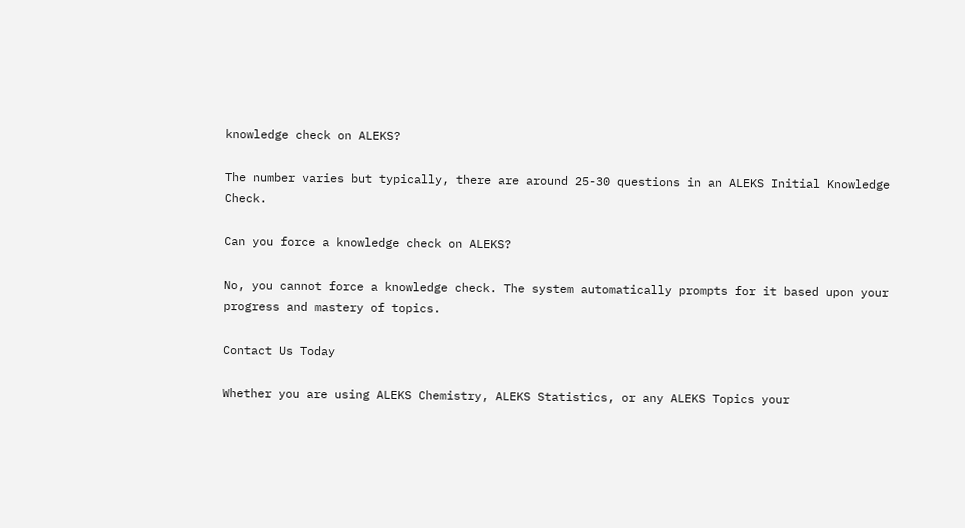knowledge check on ALEKS?

The number varies but typically, there are around 25-30 questions in an ALEKS Initial Knowledge Check.

Can you force a knowledge check on ALEKS?

No, you cannot force a knowledge check. The system automatically prompts for it based upon your progress and mastery of topics.

Contact Us Today

Whether you are using ALEKS Chemistry, ALEKS Statistics, or any ALEKS Topics your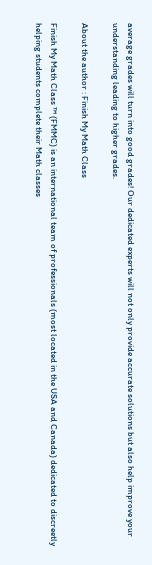average grades will turn into good grades! Our dedicated experts will not only provide accurate solutions but also help improve your understanding leading to higher grades.

About the author : Finish My Math Class

Finish My Math Class ™ (FMMC) is an international team of professionals (most located in the USA and Canada) dedicated to discreetly helping students complete their Math classes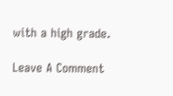with a high grade.

Leave A Comment